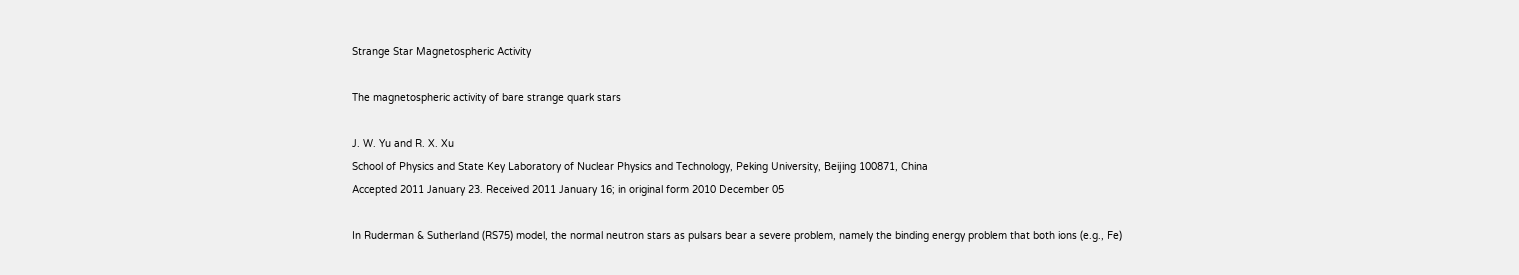Strange Star Magnetospheric Activity

The magnetospheric activity of bare strange quark stars

J. W. Yu and R. X. Xu
School of Physics and State Key Laboratory of Nuclear Physics and Technology, Peking University, Beijing 100871, China
Accepted 2011 January 23. Received 2011 January 16; in original form 2010 December 05

In Ruderman & Sutherland (RS75) model, the normal neutron stars as pulsars bear a severe problem, namely the binding energy problem that both ions (e.g., Fe)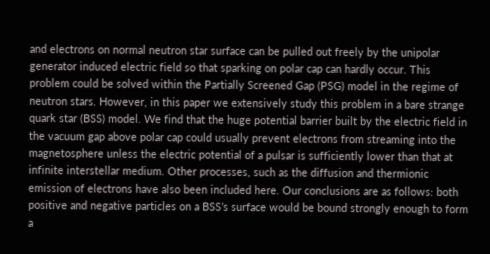and electrons on normal neutron star surface can be pulled out freely by the unipolar generator induced electric field so that sparking on polar cap can hardly occur. This problem could be solved within the Partially Screened Gap (PSG) model in the regime of neutron stars. However, in this paper we extensively study this problem in a bare strange quark star (BSS) model. We find that the huge potential barrier built by the electric field in the vacuum gap above polar cap could usually prevent electrons from streaming into the magnetosphere unless the electric potential of a pulsar is sufficiently lower than that at infinite interstellar medium. Other processes, such as the diffusion and thermionic emission of electrons have also been included here. Our conclusions are as follows: both positive and negative particles on a BSS’s surface would be bound strongly enough to form a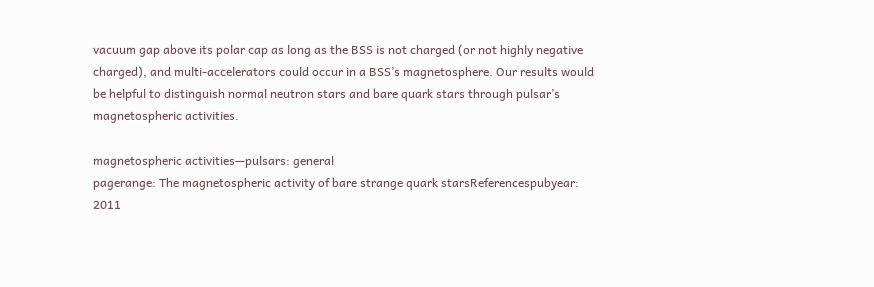vacuum gap above its polar cap as long as the BSS is not charged (or not highly negative charged), and multi-accelerators could occur in a BSS’s magnetosphere. Our results would be helpful to distinguish normal neutron stars and bare quark stars through pulsar’s magnetospheric activities.

magnetospheric activities—pulsars: general
pagerange: The magnetospheric activity of bare strange quark starsReferencespubyear: 2011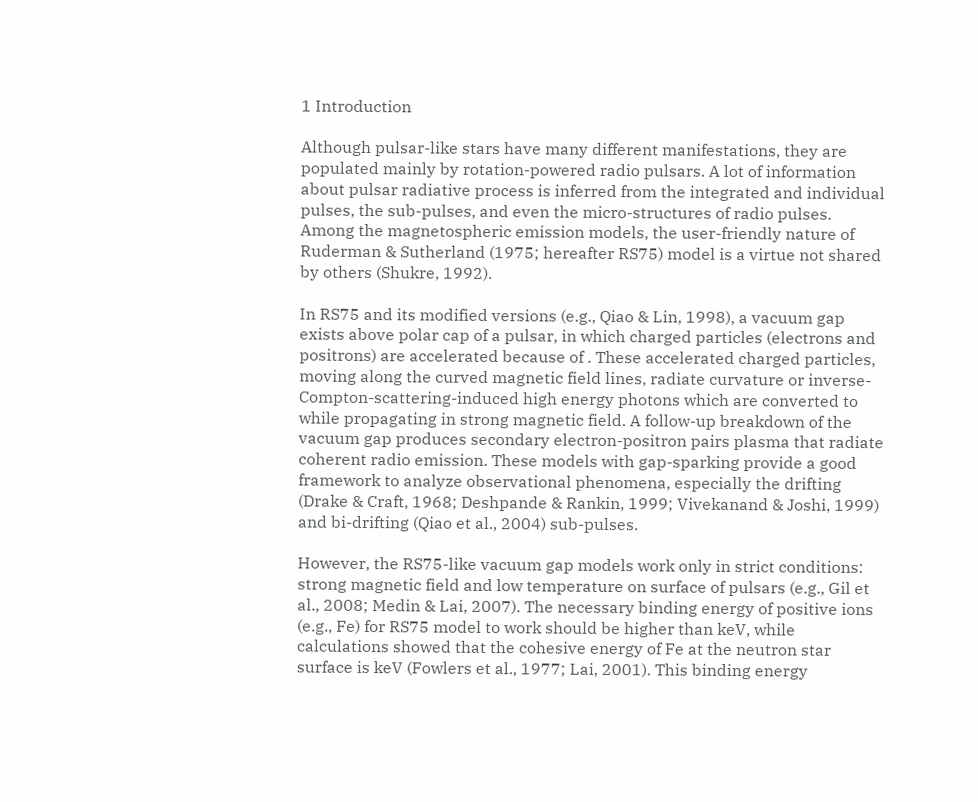1 Introduction

Although pulsar-like stars have many different manifestations, they are populated mainly by rotation-powered radio pulsars. A lot of information about pulsar radiative process is inferred from the integrated and individual pulses, the sub-pulses, and even the micro-structures of radio pulses. Among the magnetospheric emission models, the user-friendly nature of Ruderman & Sutherland (1975; hereafter RS75) model is a virtue not shared by others (Shukre, 1992).

In RS75 and its modified versions (e.g., Qiao & Lin, 1998), a vacuum gap exists above polar cap of a pulsar, in which charged particles (electrons and positrons) are accelerated because of . These accelerated charged particles, moving along the curved magnetic field lines, radiate curvature or inverse-Compton-scattering-induced high energy photons which are converted to while propagating in strong magnetic field. A follow-up breakdown of the vacuum gap produces secondary electron-positron pairs plasma that radiate coherent radio emission. These models with gap-sparking provide a good framework to analyze observational phenomena, especially the drifting (Drake & Craft, 1968; Deshpande & Rankin, 1999; Vivekanand & Joshi, 1999) and bi-drifting (Qiao et al., 2004) sub-pulses.

However, the RS75-like vacuum gap models work only in strict conditions: strong magnetic field and low temperature on surface of pulsars (e.g., Gil et al., 2008; Medin & Lai, 2007). The necessary binding energy of positive ions (e.g., Fe) for RS75 model to work should be higher than keV, while calculations showed that the cohesive energy of Fe at the neutron star surface is keV (Fowlers et al., 1977; Lai, 2001). This binding energy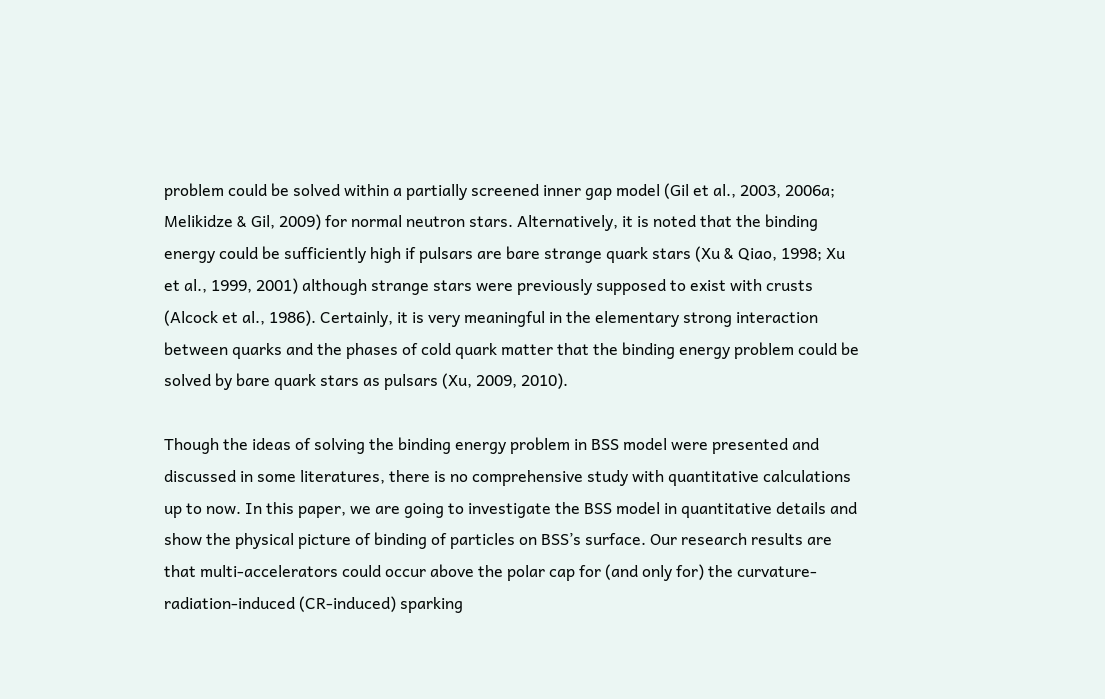problem could be solved within a partially screened inner gap model (Gil et al., 2003, 2006a; Melikidze & Gil, 2009) for normal neutron stars. Alternatively, it is noted that the binding energy could be sufficiently high if pulsars are bare strange quark stars (Xu & Qiao, 1998; Xu et al., 1999, 2001) although strange stars were previously supposed to exist with crusts (Alcock et al., 1986). Certainly, it is very meaningful in the elementary strong interaction between quarks and the phases of cold quark matter that the binding energy problem could be solved by bare quark stars as pulsars (Xu, 2009, 2010).

Though the ideas of solving the binding energy problem in BSS model were presented and discussed in some literatures, there is no comprehensive study with quantitative calculations up to now. In this paper, we are going to investigate the BSS model in quantitative details and show the physical picture of binding of particles on BSS’s surface. Our research results are that multi-accelerators could occur above the polar cap for (and only for) the curvature-radiation-induced (CR-induced) sparking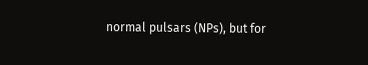normal pulsars (NPs), but for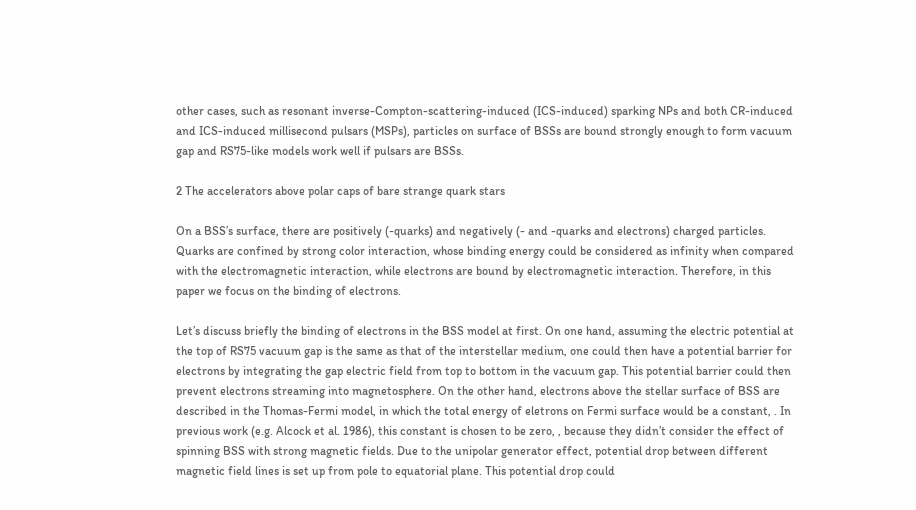other cases, such as resonant inverse-Compton-scattering-induced (ICS-induced) sparking NPs and both CR-induced and ICS-induced millisecond pulsars (MSPs), particles on surface of BSSs are bound strongly enough to form vacuum gap and RS75-like models work well if pulsars are BSSs.

2 The accelerators above polar caps of bare strange quark stars

On a BSS’s surface, there are positively (-quarks) and negatively (- and -quarks and electrons) charged particles. Quarks are confined by strong color interaction, whose binding energy could be considered as infinity when compared with the electromagnetic interaction, while electrons are bound by electromagnetic interaction. Therefore, in this paper we focus on the binding of electrons.

Let’s discuss briefly the binding of electrons in the BSS model at first. On one hand, assuming the electric potential at the top of RS75 vacuum gap is the same as that of the interstellar medium, one could then have a potential barrier for electrons by integrating the gap electric field from top to bottom in the vacuum gap. This potential barrier could then prevent electrons streaming into magnetosphere. On the other hand, electrons above the stellar surface of BSS are described in the Thomas-Fermi model, in which the total energy of eletrons on Fermi surface would be a constant, . In previous work (e.g. Alcock et al. 1986), this constant is chosen to be zero, , because they didn’t consider the effect of spinning BSS with strong magnetic fields. Due to the unipolar generator effect, potential drop between different magnetic field lines is set up from pole to equatorial plane. This potential drop could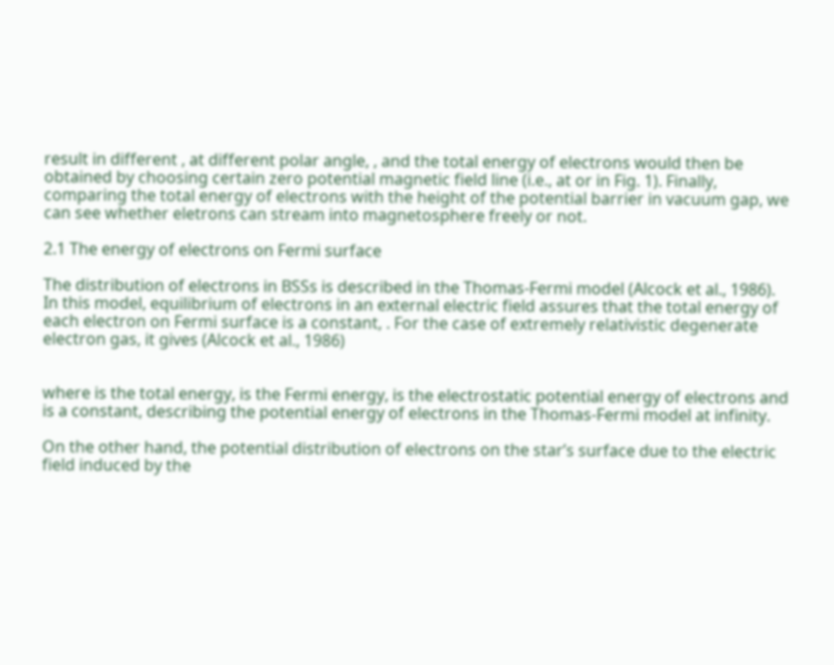result in different , at different polar angle, , and the total energy of electrons would then be obtained by choosing certain zero potential magnetic field line (i.e., at or in Fig. 1). Finally, comparing the total energy of electrons with the height of the potential barrier in vacuum gap, we can see whether eletrons can stream into magnetosphere freely or not.

2.1 The energy of electrons on Fermi surface

The distribution of electrons in BSSs is described in the Thomas-Fermi model (Alcock et al., 1986). In this model, equilibrium of electrons in an external electric field assures that the total energy of each electron on Fermi surface is a constant, . For the case of extremely relativistic degenerate electron gas, it gives (Alcock et al., 1986)


where is the total energy, is the Fermi energy, is the electrostatic potential energy of electrons and is a constant, describing the potential energy of electrons in the Thomas-Fermi model at infinity.

On the other hand, the potential distribution of electrons on the star’s surface due to the electric field induced by the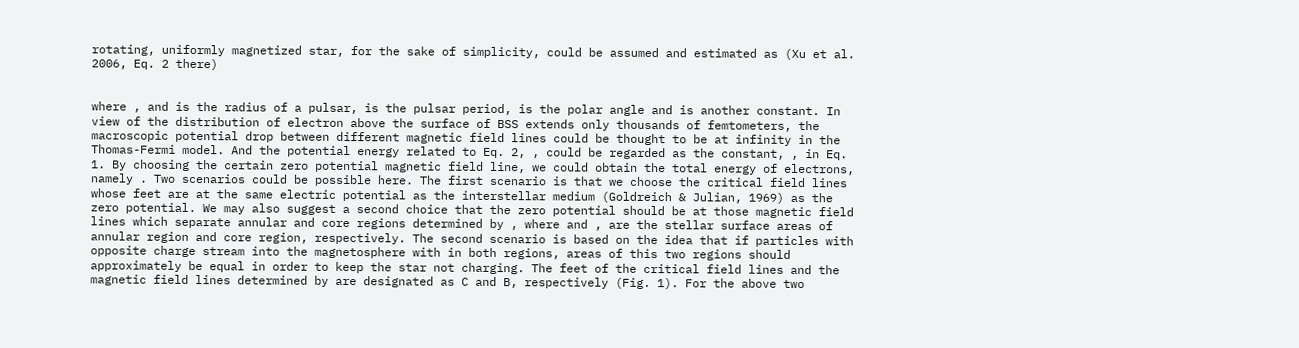rotating, uniformly magnetized star, for the sake of simplicity, could be assumed and estimated as (Xu et al. 2006, Eq. 2 there)


where , and is the radius of a pulsar, is the pulsar period, is the polar angle and is another constant. In view of the distribution of electron above the surface of BSS extends only thousands of femtometers, the macroscopic potential drop between different magnetic field lines could be thought to be at infinity in the Thomas-Fermi model. And the potential energy related to Eq. 2, , could be regarded as the constant, , in Eq. 1. By choosing the certain zero potential magnetic field line, we could obtain the total energy of electrons, namely . Two scenarios could be possible here. The first scenario is that we choose the critical field lines whose feet are at the same electric potential as the interstellar medium (Goldreich & Julian, 1969) as the zero potential. We may also suggest a second choice that the zero potential should be at those magnetic field lines which separate annular and core regions determined by , where and , are the stellar surface areas of annular region and core region, respectively. The second scenario is based on the idea that if particles with opposite charge stream into the magnetosphere with in both regions, areas of this two regions should approximately be equal in order to keep the star not charging. The feet of the critical field lines and the magnetic field lines determined by are designated as C and B, respectively (Fig. 1). For the above two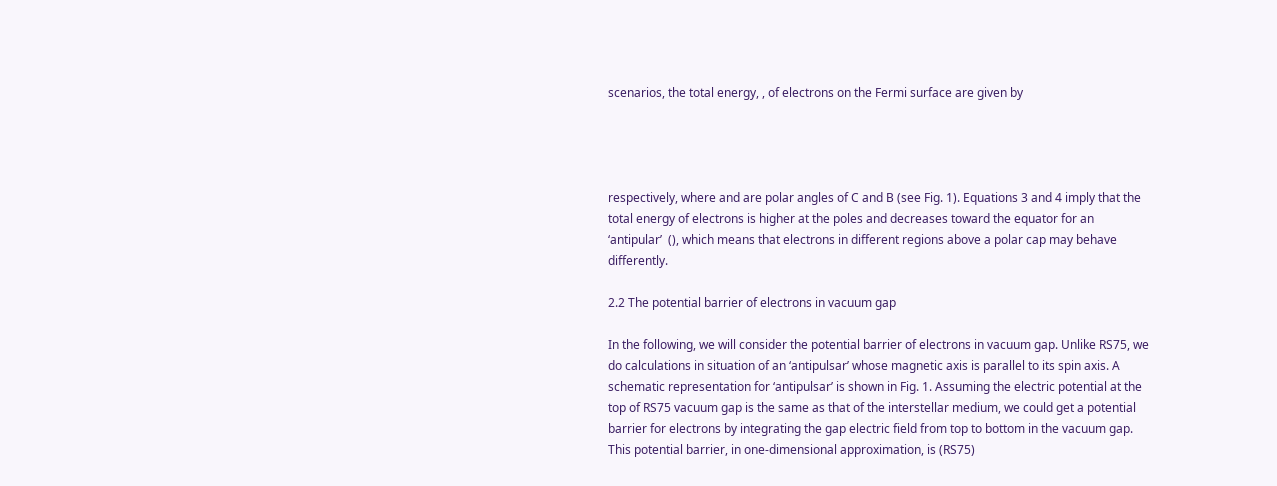scenarios, the total energy, , of electrons on the Fermi surface are given by




respectively, where and are polar angles of C and B (see Fig. 1). Equations 3 and 4 imply that the total energy of electrons is higher at the poles and decreases toward the equator for an ‘antipular’  (), which means that electrons in different regions above a polar cap may behave differently.

2.2 The potential barrier of electrons in vacuum gap

In the following, we will consider the potential barrier of electrons in vacuum gap. Unlike RS75, we do calculations in situation of an ‘antipulsar’ whose magnetic axis is parallel to its spin axis. A schematic representation for ‘antipulsar’ is shown in Fig. 1. Assuming the electric potential at the top of RS75 vacuum gap is the same as that of the interstellar medium, we could get a potential barrier for electrons by integrating the gap electric field from top to bottom in the vacuum gap. This potential barrier, in one-dimensional approximation, is (RS75)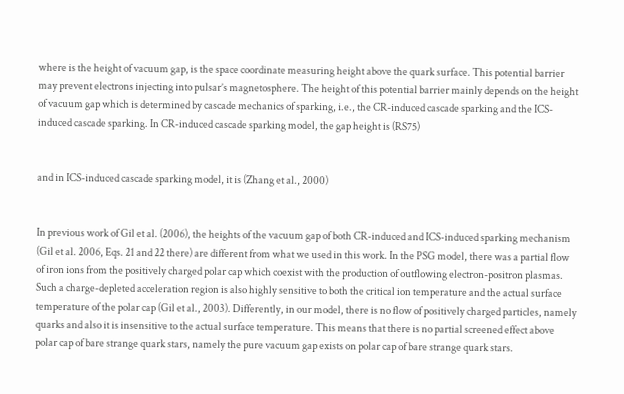where is the height of vacuum gap, is the space coordinate measuring height above the quark surface. This potential barrier may prevent electrons injecting into pulsar’s magnetosphere. The height of this potential barrier mainly depends on the height of vacuum gap which is determined by cascade mechanics of sparking, i.e., the CR-induced cascade sparking and the ICS-induced cascade sparking. In CR-induced cascade sparking model, the gap height is (RS75)


and in ICS-induced cascade sparking model, it is (Zhang et al., 2000)


In previous work of Gil et al. (2006), the heights of the vacuum gap of both CR-induced and ICS-induced sparking mechanism (Gil et al. 2006, Eqs. 21 and 22 there) are different from what we used in this work. In the PSG model, there was a partial flow of iron ions from the positively charged polar cap which coexist with the production of outflowing electron-positron plasmas. Such a charge-depleted acceleration region is also highly sensitive to both the critical ion temperature and the actual surface temperature of the polar cap (Gil et al., 2003). Differently, in our model, there is no flow of positively charged particles, namely quarks and also it is insensitive to the actual surface temperature. This means that there is no partial screened effect above polar cap of bare strange quark stars, namely the pure vacuum gap exists on polar cap of bare strange quark stars.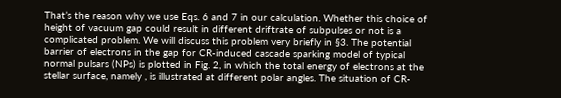That’s the reason why we use Eqs. 6 and 7 in our calculation. Whether this choice of height of vacuum gap could result in different driftrate of subpulses or not is a complicated problem. We will discuss this problem very briefly in §3. The potential barrier of electrons in the gap for CR-induced cascade sparking model of typical normal pulsars (NPs) is plotted in Fig. 2, in which the total energy of electrons at the stellar surface, namely , is illustrated at different polar angles. The situation of CR-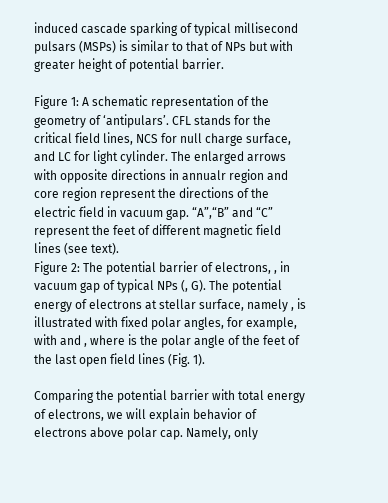induced cascade sparking of typical millisecond pulsars (MSPs) is similar to that of NPs but with greater height of potential barrier.

Figure 1: A schematic representation of the geometry of ‘antipulars’. CFL stands for the critical field lines, NCS for null charge surface, and LC for light cylinder. The enlarged arrows with opposite directions in annualr region and core region represent the directions of the electric field in vacuum gap. “A”,“B” and “C” represent the feet of different magnetic field lines (see text).
Figure 2: The potential barrier of electrons, , in vacuum gap of typical NPs (, G). The potential energy of electrons at stellar surface, namely , is illustrated with fixed polar angles, for example, with and , where is the polar angle of the feet of the last open field lines (Fig. 1).

Comparing the potential barrier with total energy of electrons, we will explain behavior of electrons above polar cap. Namely, only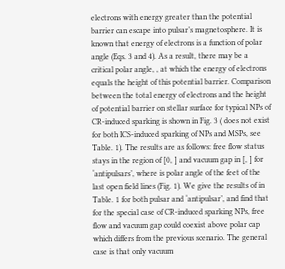electrons with energy greater than the potential barrier can escape into pulsar’s magnetosphere. It is known that energy of electrons is a function of polar angle (Eqs. 3 and 4). As a result, there may be a critical polar angle, , at which the energy of electrons equals the height of this potential barrier. Comparison between the total energy of electrons and the height of potential barrier on stellar surface for typical NPs of CR-induced sparking is shown in Fig. 3 ( does not exist for both ICS-induced sparking of NPs and MSPs, see Table. 1). The results are as follows: free flow status stays in the region of [0, ] and vacuum gap in [, ] for ‘antipulsars’, where is polar angle of the feet of the last open field lines (Fig. 1). We give the results of in Table. 1 for both pulsar and ‘antipulsar’, and find that for the special case of CR-induced sparking NPs, free flow and vacuum gap could coexist above polar cap which differs from the previous scenario. The general case is that only vacuum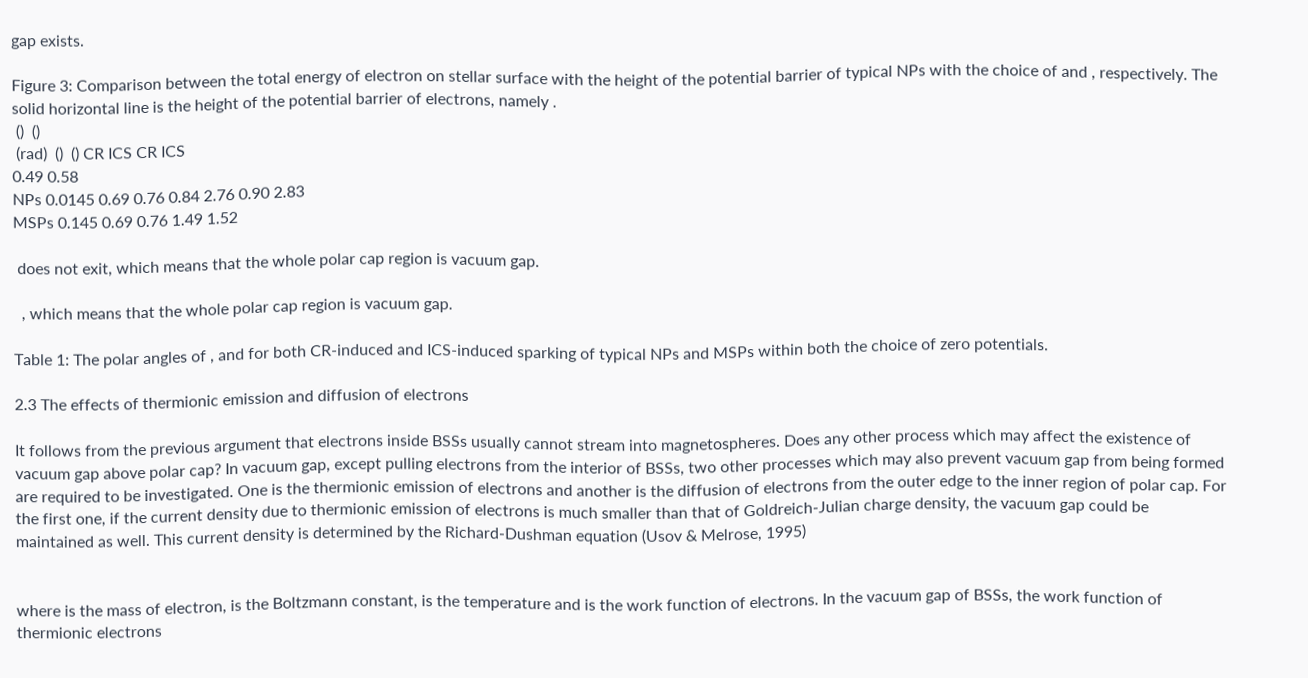gap exists.

Figure 3: Comparison between the total energy of electron on stellar surface with the height of the potential barrier of typical NPs with the choice of and , respectively. The solid horizontal line is the height of the potential barrier of electrons, namely .
 ()  ()
 (rad)  ()  () CR ICS CR ICS
0.49 0.58
NPs 0.0145 0.69 0.76 0.84 2.76 0.90 2.83
MSPs 0.145 0.69 0.76 1.49 1.52

 does not exit, which means that the whole polar cap region is vacuum gap.

  , which means that the whole polar cap region is vacuum gap.

Table 1: The polar angles of , and for both CR-induced and ICS-induced sparking of typical NPs and MSPs within both the choice of zero potentials.

2.3 The effects of thermionic emission and diffusion of electrons

It follows from the previous argument that electrons inside BSSs usually cannot stream into magnetospheres. Does any other process which may affect the existence of vacuum gap above polar cap? In vacuum gap, except pulling electrons from the interior of BSSs, two other processes which may also prevent vacuum gap from being formed are required to be investigated. One is the thermionic emission of electrons and another is the diffusion of electrons from the outer edge to the inner region of polar cap. For the first one, if the current density due to thermionic emission of electrons is much smaller than that of Goldreich-Julian charge density, the vacuum gap could be maintained as well. This current density is determined by the Richard-Dushman equation (Usov & Melrose, 1995)


where is the mass of electron, is the Boltzmann constant, is the temperature and is the work function of electrons. In the vacuum gap of BSSs, the work function of thermionic electrons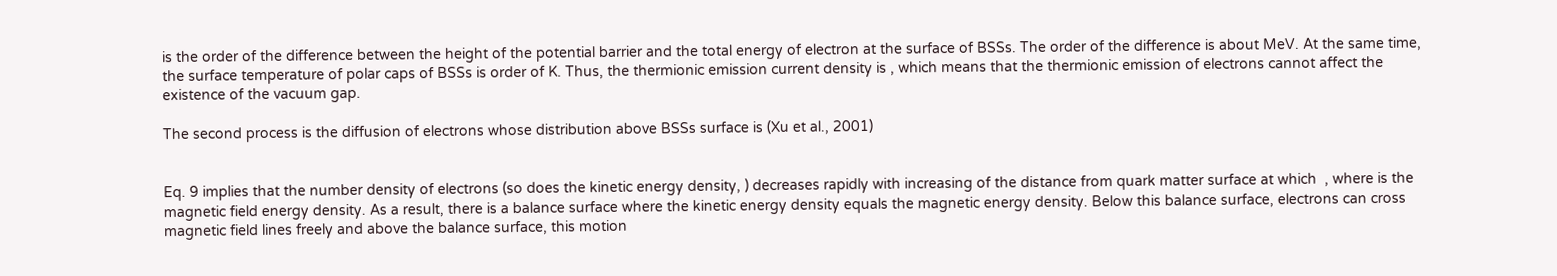is the order of the difference between the height of the potential barrier and the total energy of electron at the surface of BSSs. The order of the difference is about MeV. At the same time, the surface temperature of polar caps of BSSs is order of K. Thus, the thermionic emission current density is , which means that the thermionic emission of electrons cannot affect the existence of the vacuum gap.

The second process is the diffusion of electrons whose distribution above BSSs surface is (Xu et al., 2001)


Eq. 9 implies that the number density of electrons (so does the kinetic energy density, ) decreases rapidly with increasing of the distance from quark matter surface at which  , where is the magnetic field energy density. As a result, there is a balance surface where the kinetic energy density equals the magnetic energy density. Below this balance surface, electrons can cross magnetic field lines freely and above the balance surface, this motion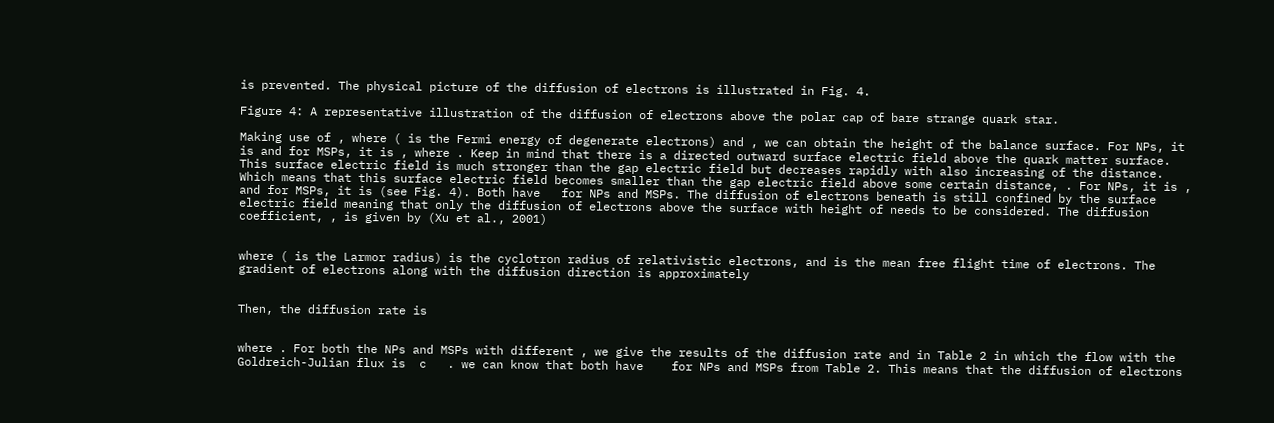is prevented. The physical picture of the diffusion of electrons is illustrated in Fig. 4.

Figure 4: A representative illustration of the diffusion of electrons above the polar cap of bare strange quark star.

Making use of , where ( is the Fermi energy of degenerate electrons) and , we can obtain the height of the balance surface. For NPs, it is and for MSPs, it is , where . Keep in mind that there is a directed outward surface electric field above the quark matter surface. This surface electric field is much stronger than the gap electric field but decreases rapidly with also increasing of the distance. Which means that this surface electric field becomes smaller than the gap electric field above some certain distance, . For NPs, it is , and for MSPs, it is (see Fig. 4). Both have   for NPs and MSPs. The diffusion of electrons beneath is still confined by the surface electric field meaning that only the diffusion of electrons above the surface with height of needs to be considered. The diffusion coefficient, , is given by (Xu et al., 2001)


where ( is the Larmor radius) is the cyclotron radius of relativistic electrons, and is the mean free flight time of electrons. The gradient of electrons along with the diffusion direction is approximately


Then, the diffusion rate is


where . For both the NPs and MSPs with different , we give the results of the diffusion rate and in Table 2 in which the flow with the Goldreich-Julian flux is  c   . we can know that both have    for NPs and MSPs from Table 2. This means that the diffusion of electrons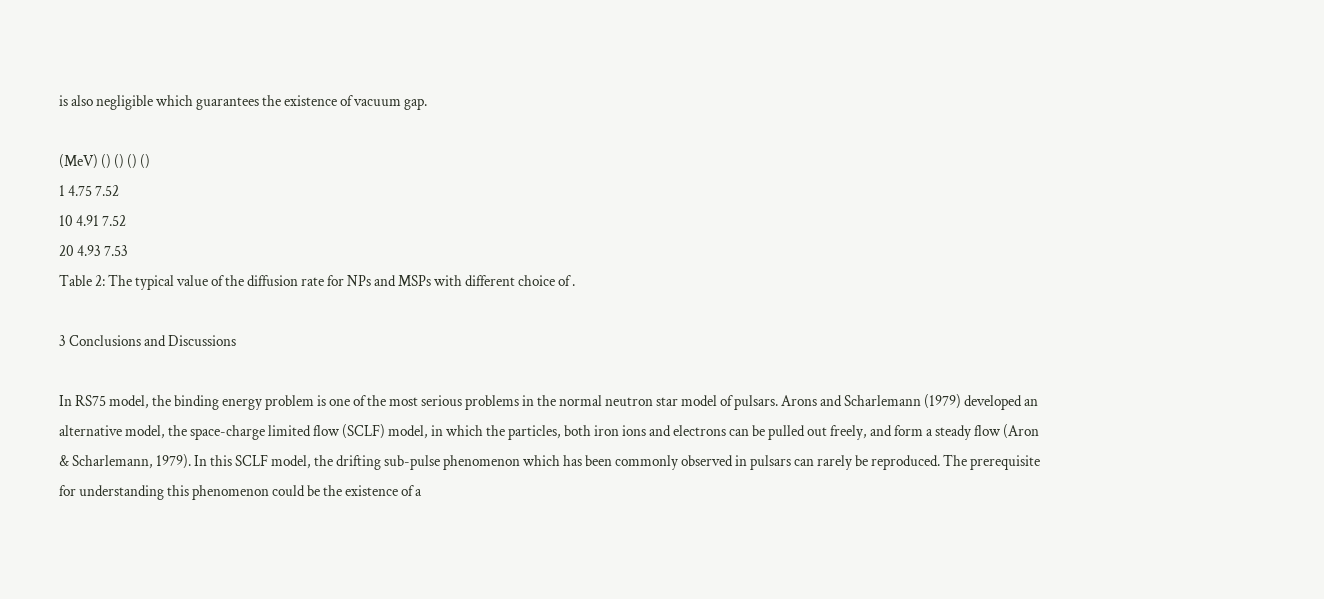is also negligible which guarantees the existence of vacuum gap.

(MeV) () () () ()
1 4.75 7.52
10 4.91 7.52
20 4.93 7.53
Table 2: The typical value of the diffusion rate for NPs and MSPs with different choice of .

3 Conclusions and Discussions

In RS75 model, the binding energy problem is one of the most serious problems in the normal neutron star model of pulsars. Arons and Scharlemann (1979) developed an alternative model, the space-charge limited flow (SCLF) model, in which the particles, both iron ions and electrons can be pulled out freely, and form a steady flow (Aron & Scharlemann, 1979). In this SCLF model, the drifting sub-pulse phenomenon which has been commonly observed in pulsars can rarely be reproduced. The prerequisite for understanding this phenomenon could be the existence of a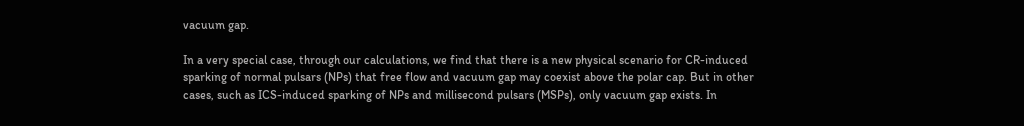vacuum gap.

In a very special case, through our calculations, we find that there is a new physical scenario for CR-induced sparking of normal pulsars (NPs) that free flow and vacuum gap may coexist above the polar cap. But in other cases, such as ICS-induced sparking of NPs and millisecond pulsars (MSPs), only vacuum gap exists. In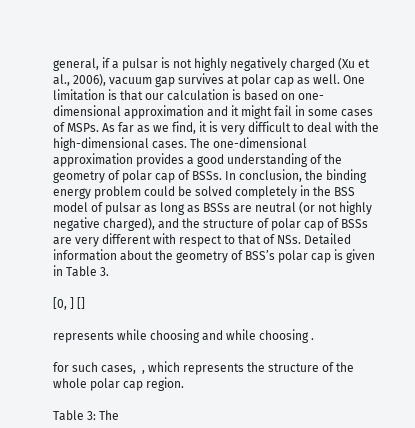general, if a pulsar is not highly negatively charged (Xu et al., 2006), vacuum gap survives at polar cap as well. One limitation is that our calculation is based on one-dimensional approximation and it might fail in some cases of MSPs. As far as we find, it is very difficult to deal with the high-dimensional cases. The one-dimensional approximation provides a good understanding of the geometry of polar cap of BSSs. In conclusion, the binding energy problem could be solved completely in the BSS model of pulsar as long as BSSs are neutral (or not highly negative charged), and the structure of polar cap of BSSs are very different with respect to that of NSs. Detailed information about the geometry of BSS’s polar cap is given in Table 3.

[0, ] []

represents while choosing and while choosing .

for such cases,  , which represents the structure of the whole polar cap region.

Table 3: The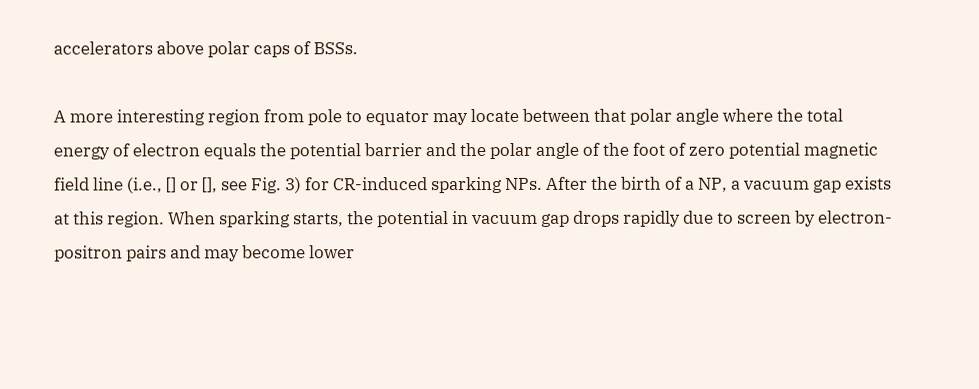accelerators above polar caps of BSSs.

A more interesting region from pole to equator may locate between that polar angle where the total energy of electron equals the potential barrier and the polar angle of the foot of zero potential magnetic field line (i.e., [] or [], see Fig. 3) for CR-induced sparking NPs. After the birth of a NP, a vacuum gap exists at this region. When sparking starts, the potential in vacuum gap drops rapidly due to screen by electron-positron pairs and may become lower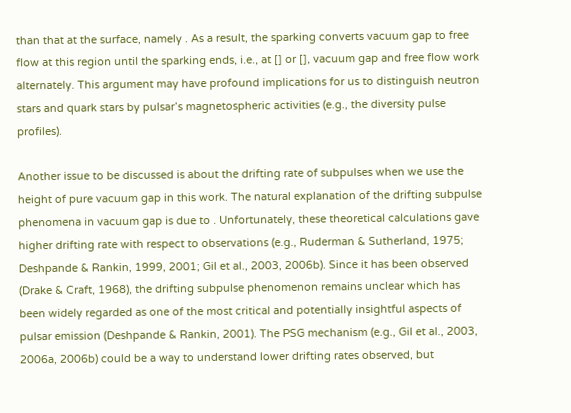than that at the surface, namely . As a result, the sparking converts vacuum gap to free flow at this region until the sparking ends, i.e., at [] or [], vacuum gap and free flow work alternately. This argument may have profound implications for us to distinguish neutron stars and quark stars by pulsar’s magnetospheric activities (e.g., the diversity pulse profiles).

Another issue to be discussed is about the drifting rate of subpulses when we use the height of pure vacuum gap in this work. The natural explanation of the drifting subpulse phenomena in vacuum gap is due to . Unfortunately, these theoretical calculations gave higher drifting rate with respect to observations (e.g., Ruderman & Sutherland, 1975; Deshpande & Rankin, 1999, 2001; Gil et al., 2003, 2006b). Since it has been observed (Drake & Craft, 1968), the drifting subpulse phenomenon remains unclear which has been widely regarded as one of the most critical and potentially insightful aspects of pulsar emission (Deshpande & Rankin, 2001). The PSG mechanism (e.g., Gil et al., 2003, 2006a, 2006b) could be a way to understand lower drifting rates observed, but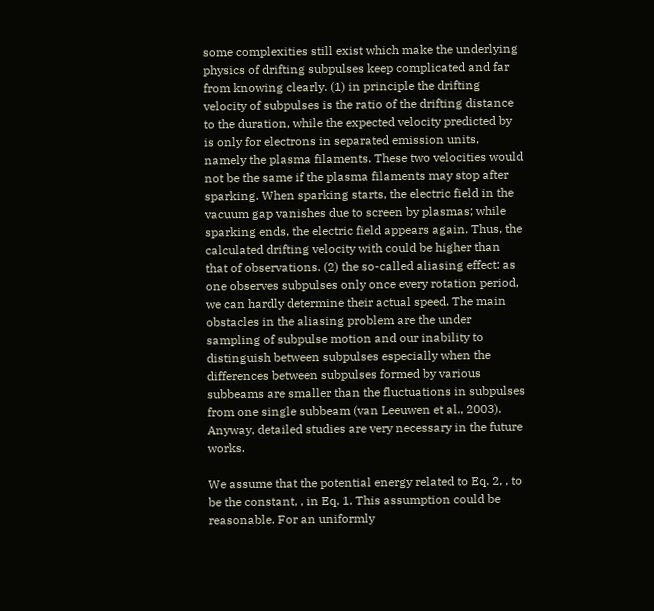some complexities still exist which make the underlying physics of drifting subpulses keep complicated and far from knowing clearly. (1) in principle the drifting velocity of subpulses is the ratio of the drifting distance to the duration, while the expected velocity predicted by is only for electrons in separated emission units, namely the plasma filaments. These two velocities would not be the same if the plasma filaments may stop after sparking. When sparking starts, the electric field in the vacuum gap vanishes due to screen by plasmas; while sparking ends, the electric field appears again. Thus, the calculated drifting velocity with could be higher than that of observations. (2) the so-called aliasing effect: as one observes subpulses only once every rotation period, we can hardly determine their actual speed. The main obstacles in the aliasing problem are the under sampling of subpulse motion and our inability to distinguish between subpulses especially when the differences between subpulses formed by various subbeams are smaller than the fluctuations in subpulses from one single subbeam (van Leeuwen et al., 2003). Anyway, detailed studies are very necessary in the future works.

We assume that the potential energy related to Eq. 2, , to be the constant, , in Eq. 1. This assumption could be reasonable. For an uniformly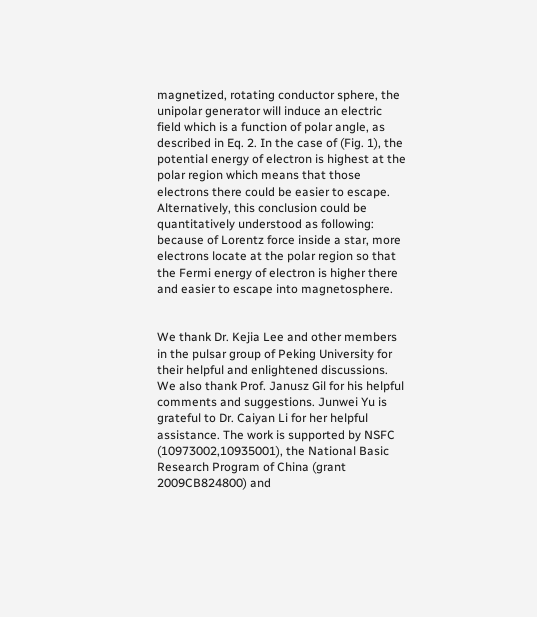magnetized, rotating conductor sphere, the unipolar generator will induce an electric field which is a function of polar angle, as described in Eq. 2. In the case of (Fig. 1), the potential energy of electron is highest at the polar region which means that those electrons there could be easier to escape. Alternatively, this conclusion could be quantitatively understood as following: because of Lorentz force inside a star, more electrons locate at the polar region so that the Fermi energy of electron is higher there and easier to escape into magnetosphere.


We thank Dr. Kejia Lee and other members in the pulsar group of Peking University for their helpful and enlightened discussions. We also thank Prof. Janusz Gil for his helpful comments and suggestions. Junwei Yu is grateful to Dr. Caiyan Li for her helpful assistance. The work is supported by NSFC (10973002,10935001), the National Basic Research Program of China (grant 2009CB824800) and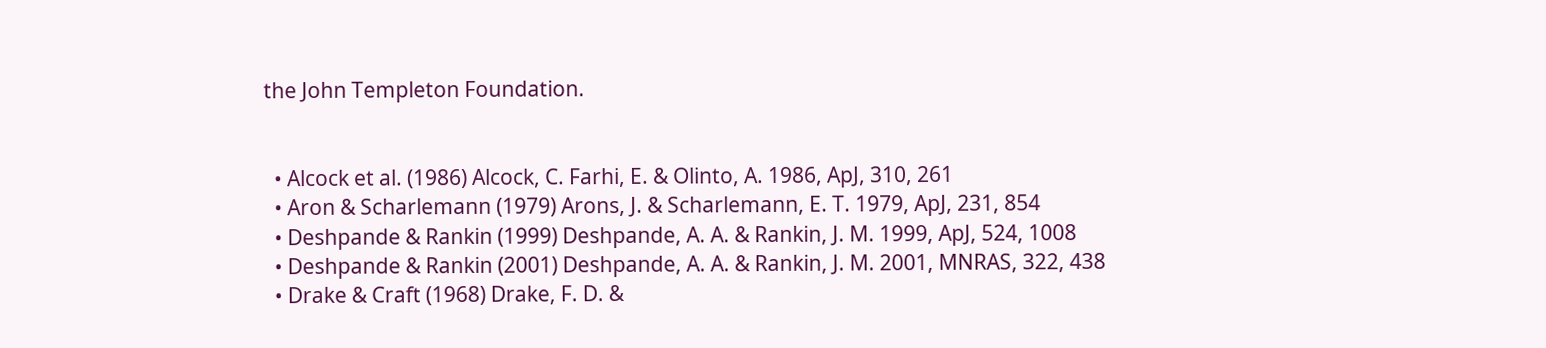the John Templeton Foundation.


  • Alcock et al. (1986) Alcock, C. Farhi, E. & Olinto, A. 1986, ApJ, 310, 261
  • Aron & Scharlemann (1979) Arons, J. & Scharlemann, E. T. 1979, ApJ, 231, 854
  • Deshpande & Rankin (1999) Deshpande, A. A. & Rankin, J. M. 1999, ApJ, 524, 1008
  • Deshpande & Rankin (2001) Deshpande, A. A. & Rankin, J. M. 2001, MNRAS, 322, 438
  • Drake & Craft (1968) Drake, F. D. &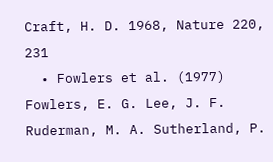Craft, H. D. 1968, Nature 220, 231
  • Fowlers et al. (1977) Fowlers, E. G. Lee, J. F. Ruderman, M. A. Sutherland, P.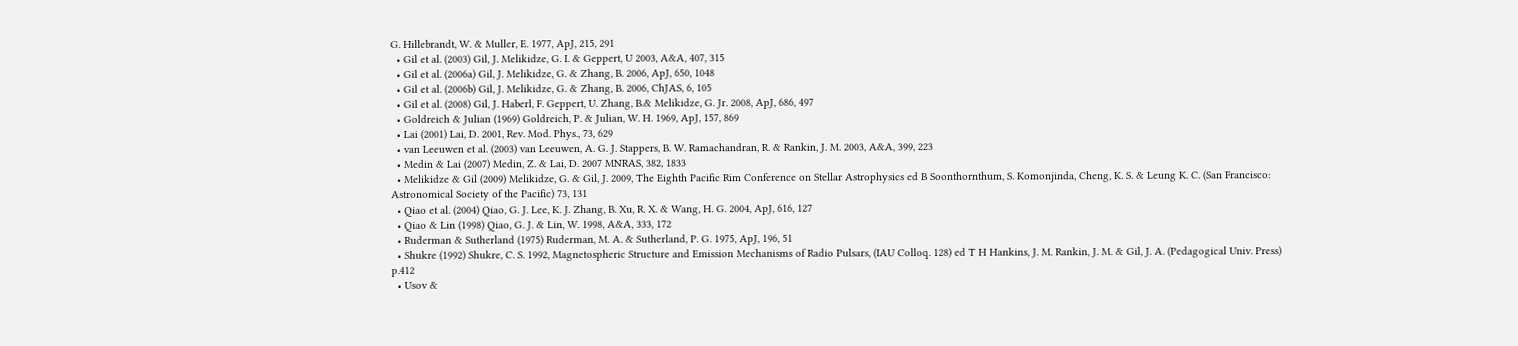G. Hillebrandt, W. & Muller, E. 1977, ApJ, 215, 291
  • Gil et al. (2003) Gil, J. Melikidze, G. I. & Geppert, U 2003, A&A, 407, 315
  • Gil et al. (2006a) Gil, J. Melikidze, G. & Zhang, B. 2006, ApJ, 650, 1048
  • Gil et al. (2006b) Gil, J. Melikidze, G. & Zhang, B. 2006, ChJAS, 6, 105
  • Gil et al. (2008) Gil, J. Haberl, F. Geppert, U. Zhang, B.& Melikidze, G. Jr. 2008, ApJ, 686, 497
  • Goldreich & Julian (1969) Goldreich, P. & Julian, W. H. 1969, ApJ, 157, 869
  • Lai (2001) Lai, D. 2001, Rev. Mod. Phys., 73, 629
  • van Leeuwen et al. (2003) van Leeuwen, A. G. J. Stappers, B. W. Ramachandran, R. & Rankin, J. M. 2003, A&A, 399, 223
  • Medin & Lai (2007) Medin, Z. & Lai, D. 2007 MNRAS, 382, 1833
  • Melikidze & Gil (2009) Melikidze, G. & Gil, J. 2009, The Eighth Pacific Rim Conference on Stellar Astrophysics ed B Soonthornthum, S. Komonjinda, Cheng, K. S. & Leung K. C. (San Francisco: Astronomical Society of the Pacific) 73, 131
  • Qiao et al. (2004) Qiao, G. J. Lee, K. J. Zhang, B. Xu, R. X. & Wang, H. G. 2004, ApJ, 616, 127
  • Qiao & Lin (1998) Qiao, G. J. & Lin, W. 1998, A&A, 333, 172
  • Ruderman & Sutherland (1975) Ruderman, M. A. & Sutherland, P. G. 1975, ApJ, 196, 51
  • Shukre (1992) Shukre, C. S. 1992, Magnetospheric Structure and Emission Mechanisms of Radio Pulsars, (IAU Colloq. 128) ed T H Hankins, J. M. Rankin, J. M. & Gil, J. A. (Pedagogical Univ. Press) p.412
  • Usov &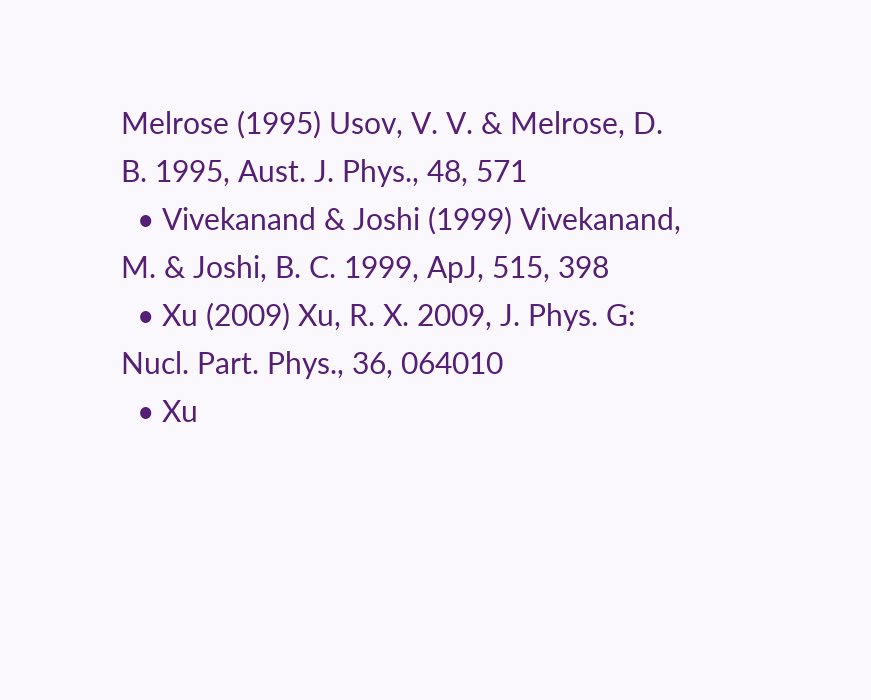Melrose (1995) Usov, V. V. & Melrose, D. B. 1995, Aust. J. Phys., 48, 571
  • Vivekanand & Joshi (1999) Vivekanand, M. & Joshi, B. C. 1999, ApJ, 515, 398
  • Xu (2009) Xu, R. X. 2009, J. Phys. G: Nucl. Part. Phys., 36, 064010
  • Xu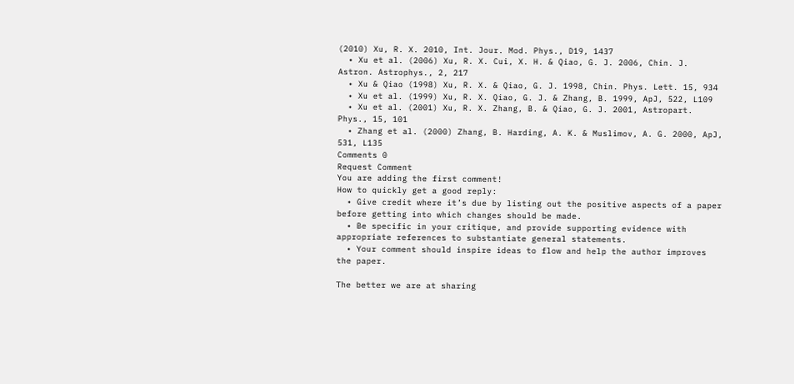(2010) Xu, R. X. 2010, Int. Jour. Mod. Phys., D19, 1437
  • Xu et al. (2006) Xu, R. X. Cui, X. H. & Qiao, G. J. 2006, Chin. J. Astron. Astrophys., 2, 217
  • Xu & Qiao (1998) Xu, R. X. & Qiao, G. J. 1998, Chin. Phys. Lett. 15, 934
  • Xu et al. (1999) Xu, R. X. Qiao, G. J. & Zhang, B. 1999, ApJ, 522, L109
  • Xu et al. (2001) Xu, R. X. Zhang, B. & Qiao, G. J. 2001, Astropart. Phys., 15, 101
  • Zhang et al. (2000) Zhang, B. Harding, A. K. & Muslimov, A. G. 2000, ApJ, 531, L135
Comments 0
Request Comment
You are adding the first comment!
How to quickly get a good reply:
  • Give credit where it’s due by listing out the positive aspects of a paper before getting into which changes should be made.
  • Be specific in your critique, and provide supporting evidence with appropriate references to substantiate general statements.
  • Your comment should inspire ideas to flow and help the author improves the paper.

The better we are at sharing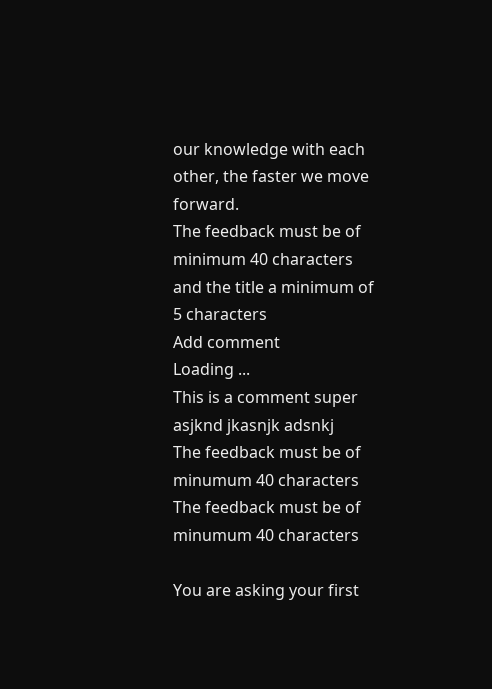our knowledge with each other, the faster we move forward.
The feedback must be of minimum 40 characters and the title a minimum of 5 characters
Add comment
Loading ...
This is a comment super asjknd jkasnjk adsnkj
The feedback must be of minumum 40 characters
The feedback must be of minumum 40 characters

You are asking your first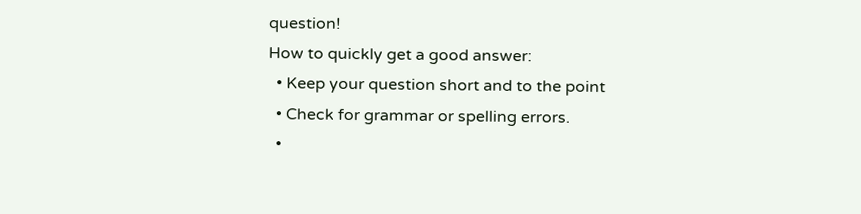question!
How to quickly get a good answer:
  • Keep your question short and to the point
  • Check for grammar or spelling errors.
  •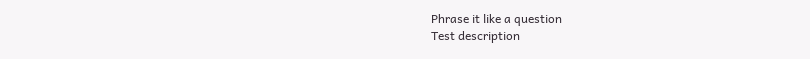Phrase it like a question
Test description